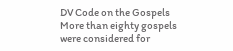DV Code on the Gospels
More than eighty gospels were considered for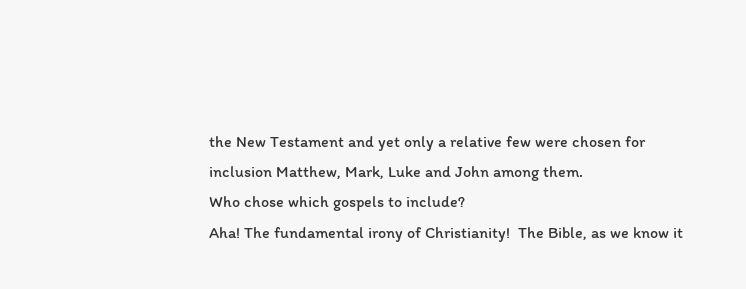the New Testament and yet only a relative few were chosen for inclusion Matthew, Mark, Luke and John among them.
Who chose which gospels to include?
Aha! The fundamental irony of Christianity!  The Bible, as we know it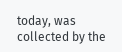today, was collected by the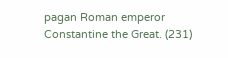pagan Roman emperor Constantine the Great. (231)